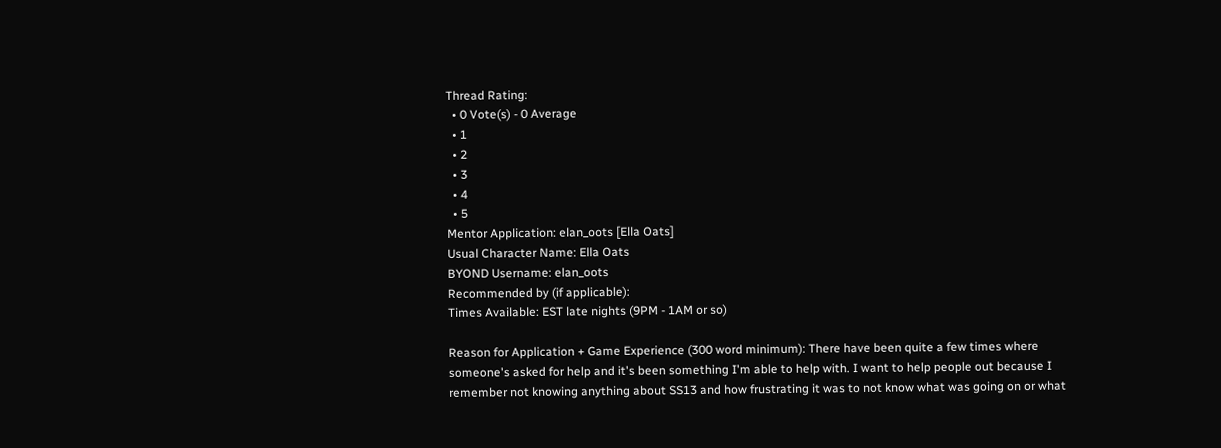Thread Rating:
  • 0 Vote(s) - 0 Average
  • 1
  • 2
  • 3
  • 4
  • 5
Mentor Application: elan_oots [Ella Oats]
Usual Character Name: Ella Oats
BYOND Username: elan_oots
Recommended by (if applicable):
Times Available: EST late nights (9PM - 1AM or so)

Reason for Application + Game Experience (300 word minimum): There have been quite a few times where someone's asked for help and it's been something I'm able to help with. I want to help people out because I remember not knowing anything about SS13 and how frustrating it was to not know what was going on or what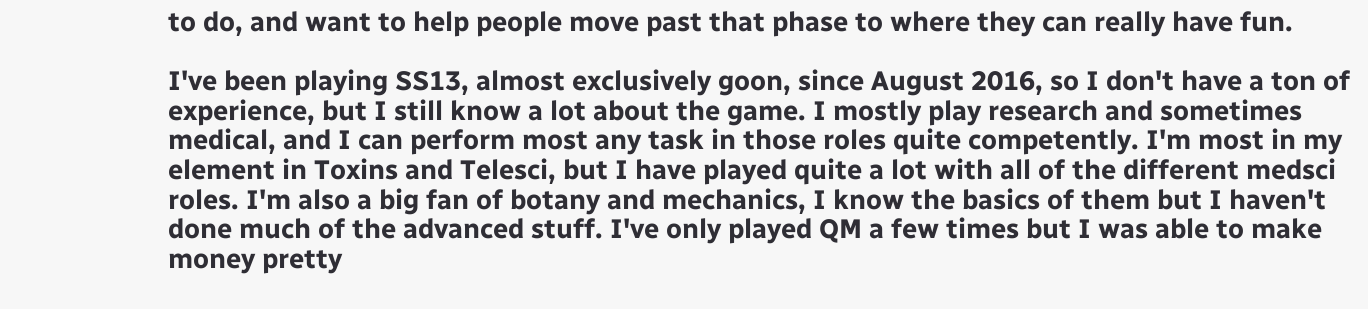to do, and want to help people move past that phase to where they can really have fun.

I've been playing SS13, almost exclusively goon, since August 2016, so I don't have a ton of experience, but I still know a lot about the game. I mostly play research and sometimes medical, and I can perform most any task in those roles quite competently. I'm most in my element in Toxins and Telesci, but I have played quite a lot with all of the different medsci roles. I'm also a big fan of botany and mechanics, I know the basics of them but I haven't done much of the advanced stuff. I've only played QM a few times but I was able to make money pretty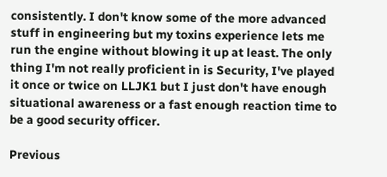consistently. I don't know some of the more advanced stuff in engineering but my toxins experience lets me run the engine without blowing it up at least. The only thing I'm not really proficient in is Security, I've played it once or twice on LLJK1 but I just don't have enough situational awareness or a fast enough reaction time to be a good security officer.

Previous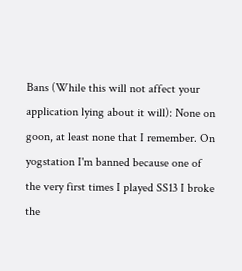Bans (While this will not affect your application lying about it will): None on goon, at least none that I remember. On yogstation I'm banned because one of the very first times I played SS13 I broke the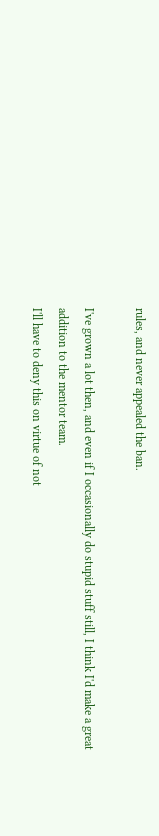rules, and never appealed the ban.

I've grown a lot then, and even if I occasionally do stupid stuff still, I think I'd make a great addition to the mentor team.
I'll have to deny this on virtue of not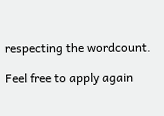respecting the wordcount.

Feel free to apply again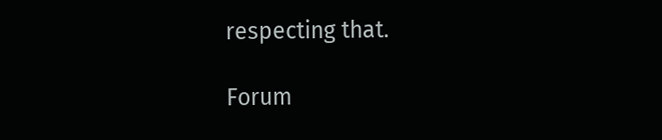respecting that.

Forum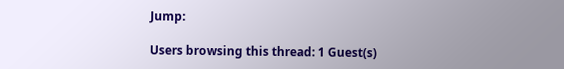Jump:

Users browsing this thread: 1 Guest(s)